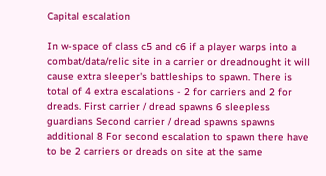Capital escalation

In w-space of class c5 and c6 if a player warps into a combat/data/relic site in a carrier or dreadnought it will cause extra sleeper's battleships to spawn. There is total of 4 extra escalations - 2 for carriers and 2 for dreads. First carrier / dread spawns 6 sleepless guardians Second carrier / dread spawns spawns additional 8 For second escalation to spawn there have to be 2 carriers or dreads on site at the same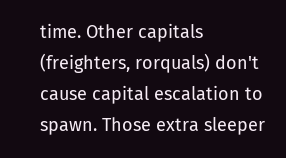time. Other capitals (freighters, rorquals) don't cause capital escalation to spawn. Those extra sleeper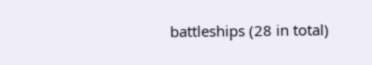battleships (28 in total)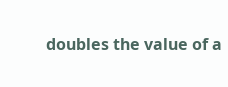doubles the value of a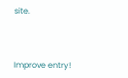site.



Improve entry!